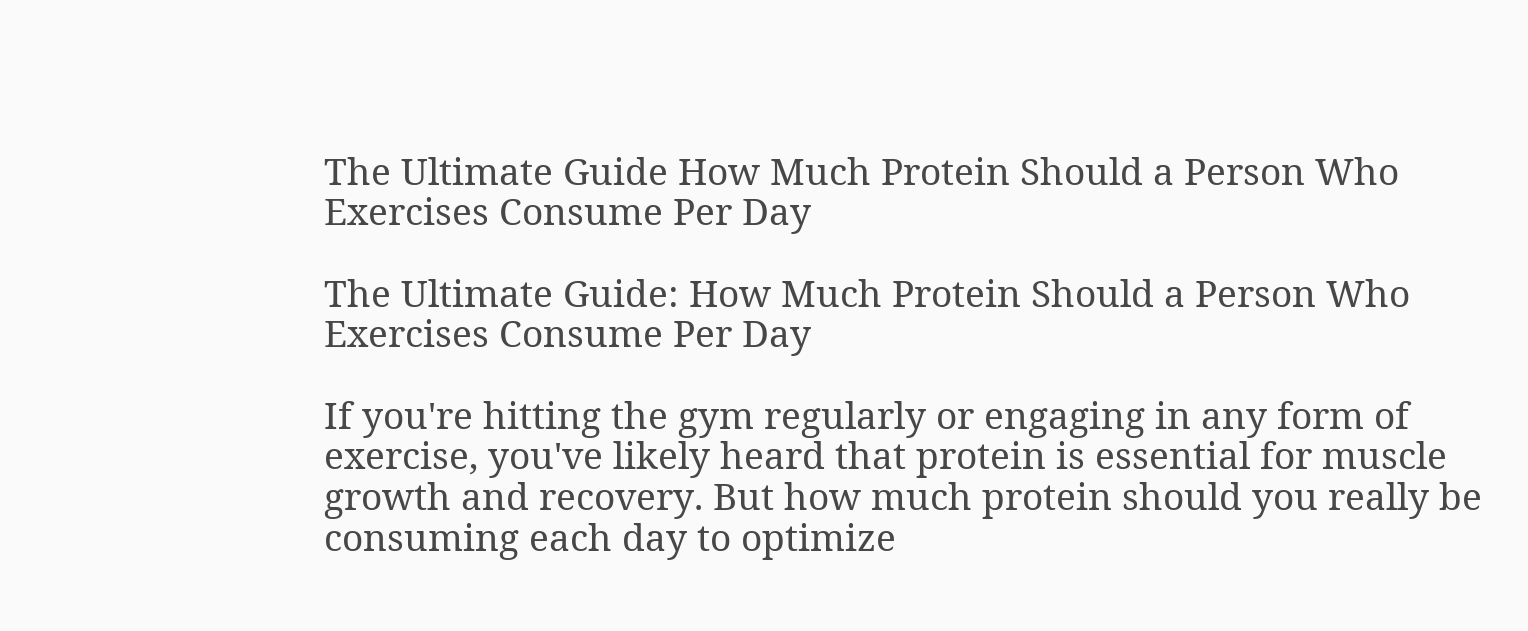The Ultimate Guide How Much Protein Should a Person Who Exercises Consume Per Day

The Ultimate Guide: How Much Protein Should a Person Who Exercises Consume Per Day

If you're hitting the gym regularly or engaging in any form of exercise, you've likely heard that protein is essential for muscle growth and recovery. But how much protein should you really be consuming each day to optimize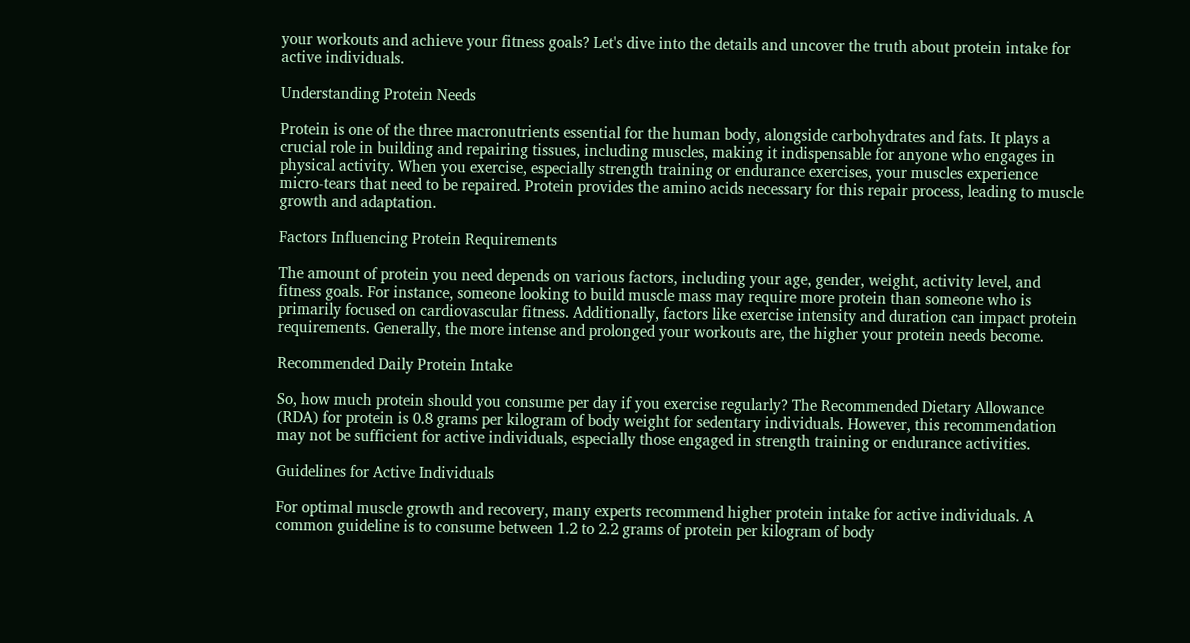your workouts and achieve your fitness goals? Let's dive into the details and uncover the truth about protein intake for active individuals.

Understanding Protein Needs

Protein is one of the three macronutrients essential for the human body, alongside carbohydrates and fats. It plays a crucial role in building and repairing tissues, including muscles, making it indispensable for anyone who engages in physical activity. When you exercise, especially strength training or endurance exercises, your muscles experience micro-tears that need to be repaired. Protein provides the amino acids necessary for this repair process, leading to muscle growth and adaptation.

Factors Influencing Protein Requirements

The amount of protein you need depends on various factors, including your age, gender, weight, activity level, and fitness goals. For instance, someone looking to build muscle mass may require more protein than someone who is primarily focused on cardiovascular fitness. Additionally, factors like exercise intensity and duration can impact protein requirements. Generally, the more intense and prolonged your workouts are, the higher your protein needs become.

Recommended Daily Protein Intake

So, how much protein should you consume per day if you exercise regularly? The Recommended Dietary Allowance (RDA) for protein is 0.8 grams per kilogram of body weight for sedentary individuals. However, this recommendation may not be sufficient for active individuals, especially those engaged in strength training or endurance activities.

Guidelines for Active Individuals

For optimal muscle growth and recovery, many experts recommend higher protein intake for active individuals. A common guideline is to consume between 1.2 to 2.2 grams of protein per kilogram of body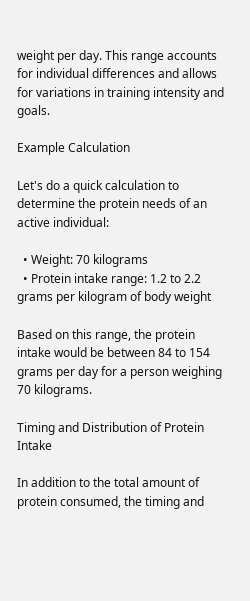weight per day. This range accounts for individual differences and allows for variations in training intensity and goals.

Example Calculation

Let's do a quick calculation to determine the protein needs of an active individual:

  • Weight: 70 kilograms
  • Protein intake range: 1.2 to 2.2 grams per kilogram of body weight

Based on this range, the protein intake would be between 84 to 154 grams per day for a person weighing 70 kilograms.

Timing and Distribution of Protein Intake

In addition to the total amount of protein consumed, the timing and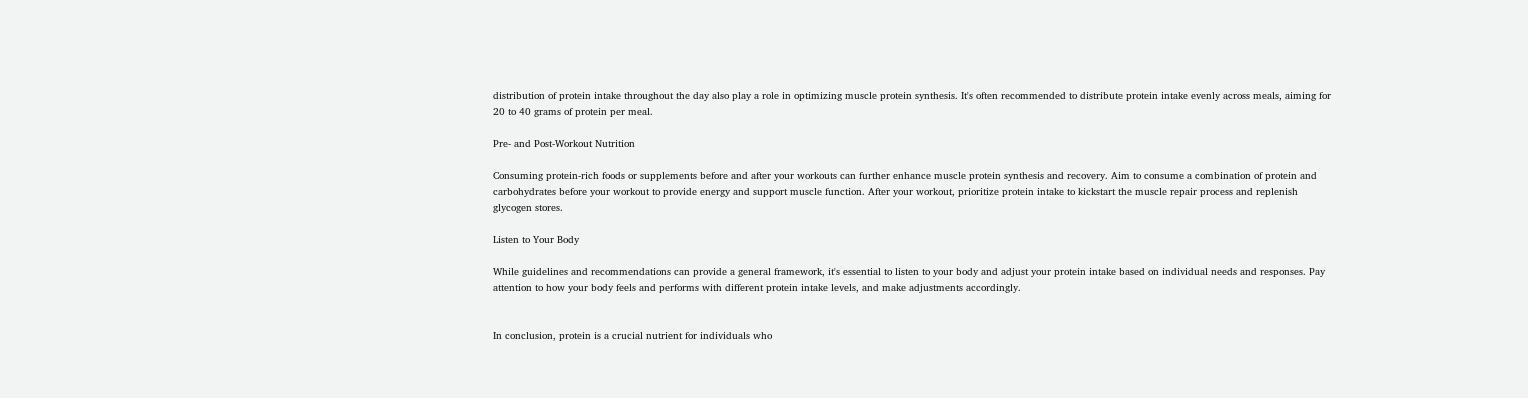distribution of protein intake throughout the day also play a role in optimizing muscle protein synthesis. It's often recommended to distribute protein intake evenly across meals, aiming for 20 to 40 grams of protein per meal.

Pre- and Post-Workout Nutrition

Consuming protein-rich foods or supplements before and after your workouts can further enhance muscle protein synthesis and recovery. Aim to consume a combination of protein and carbohydrates before your workout to provide energy and support muscle function. After your workout, prioritize protein intake to kickstart the muscle repair process and replenish glycogen stores.

Listen to Your Body

While guidelines and recommendations can provide a general framework, it's essential to listen to your body and adjust your protein intake based on individual needs and responses. Pay attention to how your body feels and performs with different protein intake levels, and make adjustments accordingly.


In conclusion, protein is a crucial nutrient for individuals who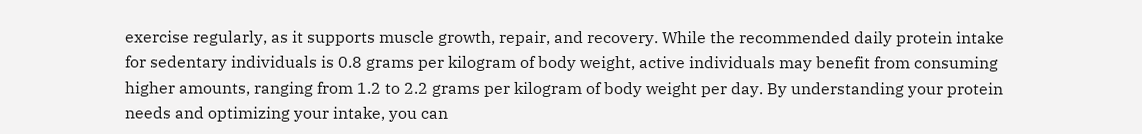exercise regularly, as it supports muscle growth, repair, and recovery. While the recommended daily protein intake for sedentary individuals is 0.8 grams per kilogram of body weight, active individuals may benefit from consuming higher amounts, ranging from 1.2 to 2.2 grams per kilogram of body weight per day. By understanding your protein needs and optimizing your intake, you can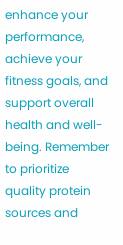enhance your performance, achieve your fitness goals, and support overall health and well-being. Remember to prioritize quality protein sources and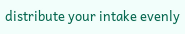distribute your intake evenly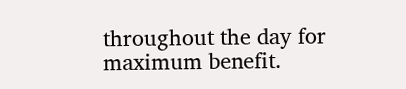throughout the day for maximum benefit.